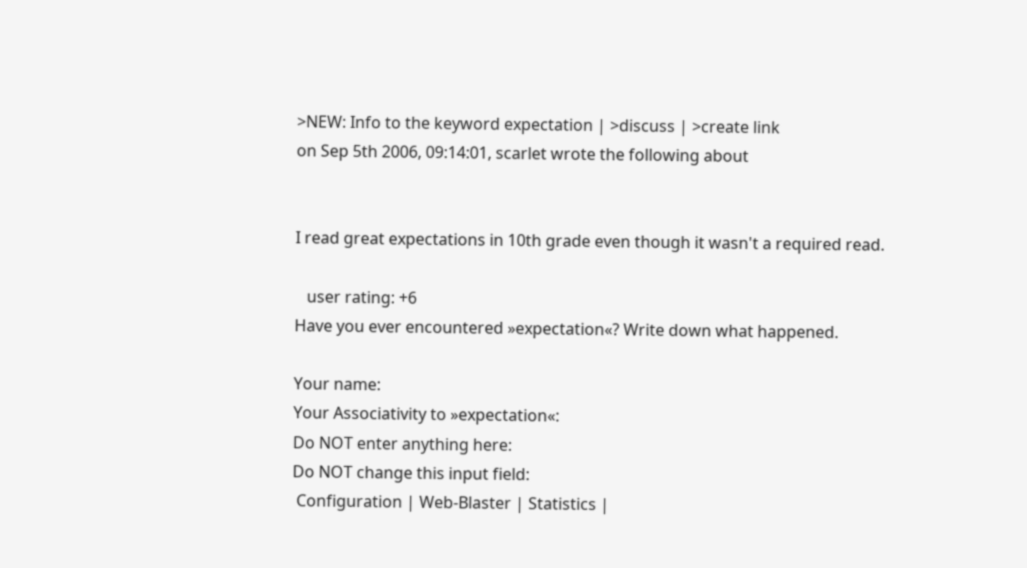>NEW: Info to the keyword expectation | >discuss | >create link
on Sep 5th 2006, 09:14:01, scarlet wrote the following about


I read great expectations in 10th grade even though it wasn't a required read.

   user rating: +6
Have you ever encountered »expectation«? Write down what happened.

Your name:
Your Associativity to »expectation«:
Do NOT enter anything here:
Do NOT change this input field:
 Configuration | Web-Blaster | Statistics |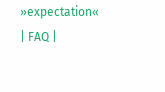»expectation« | FAQ |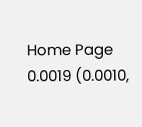Home Page
0.0019 (0.0010,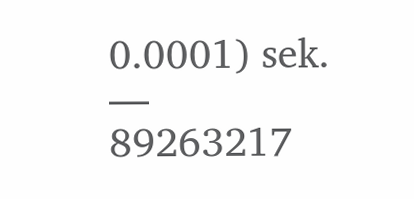0.0001) sek. –– 89263217